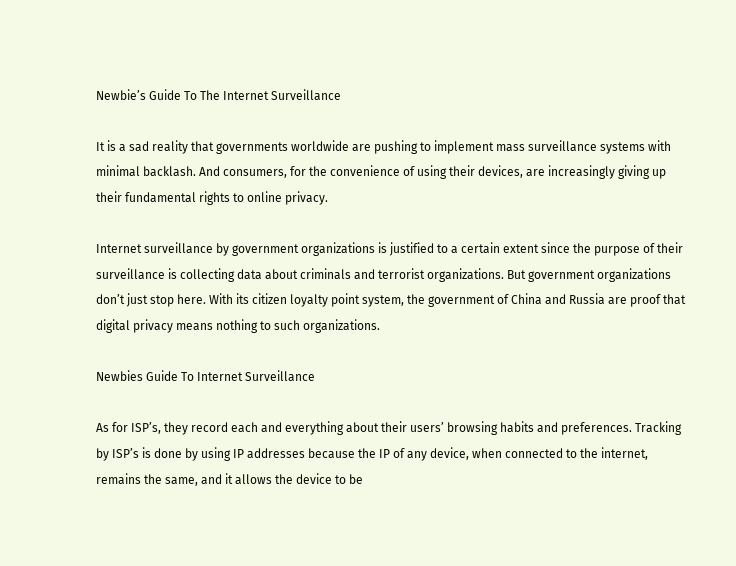Newbie’s Guide To The Internet Surveillance

It is a sad reality that governments worldwide are pushing to implement mass surveillance systems with minimal backlash. And consumers, for the convenience of using their devices, are increasingly giving up their fundamental rights to online privacy.

Internet surveillance by government organizations is justified to a certain extent since the purpose of their surveillance is collecting data about criminals and terrorist organizations. But government organizations don’t just stop here. With its citizen loyalty point system, the government of China and Russia are proof that digital privacy means nothing to such organizations.

Newbies Guide To Internet Surveillance

As for ISP’s, they record each and everything about their users’ browsing habits and preferences. Tracking by ISP’s is done by using IP addresses because the IP of any device, when connected to the internet, remains the same, and it allows the device to be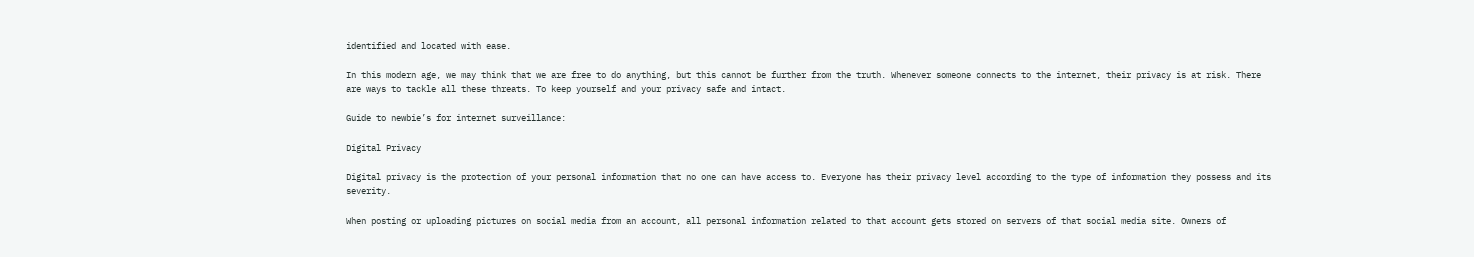identified and located with ease.

In this modern age, we may think that we are free to do anything, but this cannot be further from the truth. Whenever someone connects to the internet, their privacy is at risk. There are ways to tackle all these threats. To keep yourself and your privacy safe and intact.

Guide to newbie’s for internet surveillance:

Digital Privacy

Digital privacy is the protection of your personal information that no one can have access to. Everyone has their privacy level according to the type of information they possess and its severity.

When posting or uploading pictures on social media from an account, all personal information related to that account gets stored on servers of that social media site. Owners of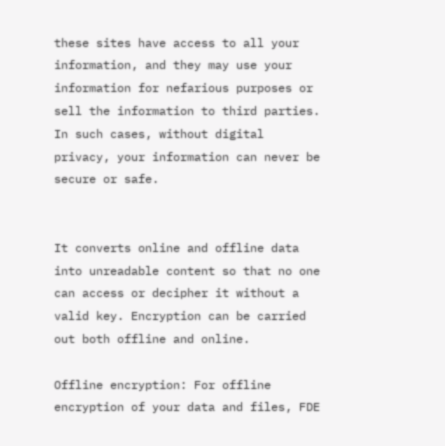these sites have access to all your information, and they may use your information for nefarious purposes or sell the information to third parties. In such cases, without digital privacy, your information can never be secure or safe.


It converts online and offline data into unreadable content so that no one can access or decipher it without a valid key. Encryption can be carried out both offline and online.

Offline encryption: For offline encryption of your data and files, FDE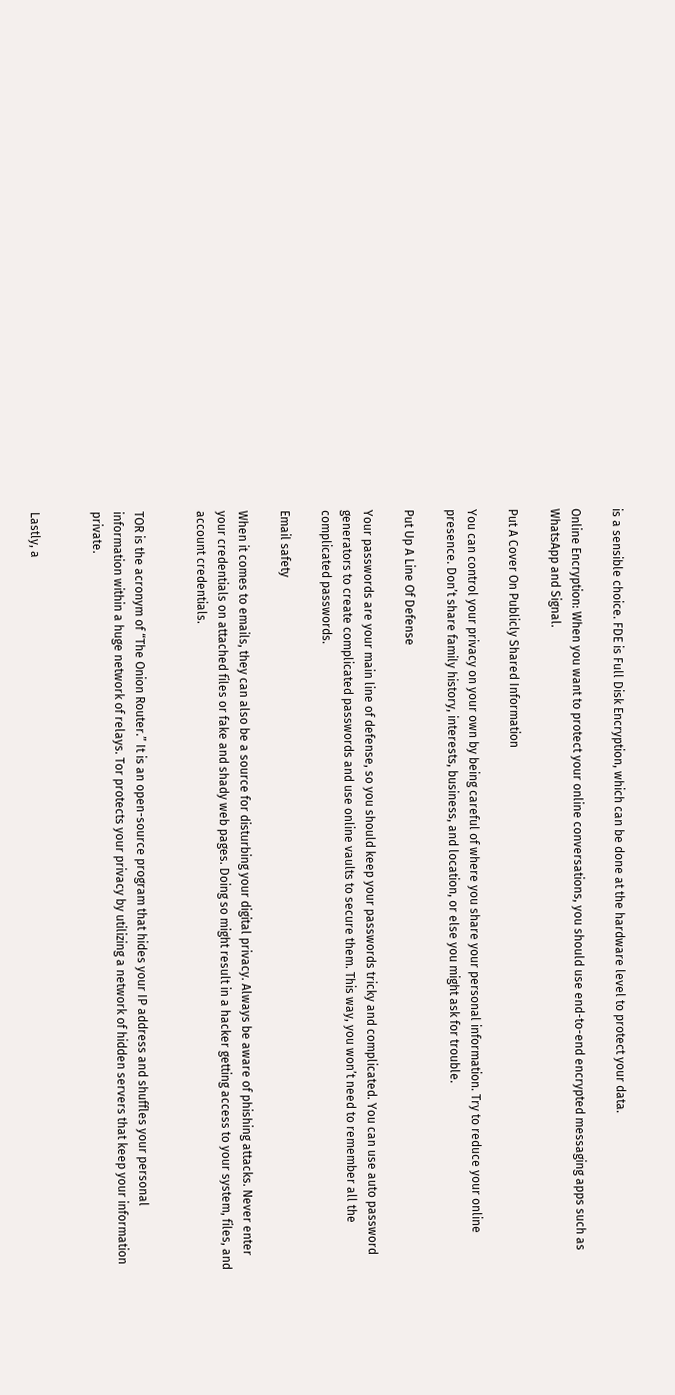is a sensible choice. FDE is Full Disk Encryption, which can be done at the hardware level to protect your data.

Online Encryption: When you want to protect your online conversations, you should use end-to-end encrypted messaging apps such as WhatsApp and Signal.

Put A Cover On Publicly Shared Information

You can control your privacy on your own by being careful of where you share your personal information. Try to reduce your online presence. Don’t share family history, interests, business, and location, or else you might ask for trouble.

Put Up A Line Of Defense

Your passwords are your main line of defense, so you should keep your passwords tricky and complicated. You can use auto password generators to create complicated passwords and use online vaults to secure them. This way, you won’t need to remember all the complicated passwords.

Email safety

When it comes to emails, they can also be a source for disturbing your digital privacy. Always be aware of phishing attacks. Never enter your credentials on attached files or fake and shady web pages. Doing so might result in a hacker getting access to your system, files, and account credentials.


TOR is the acronym of “The Onion Router.” It is an open-source program that hides your IP address and shuffles your personal information within a huge network of relays. Tor protects your privacy by utilizing a network of hidden servers that keep your information private.


Lastly, a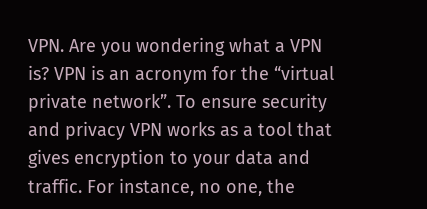VPN. Are you wondering what a VPN is? VPN is an acronym for the “virtual private network”. To ensure security and privacy VPN works as a tool that gives encryption to your data and traffic. For instance, no one, the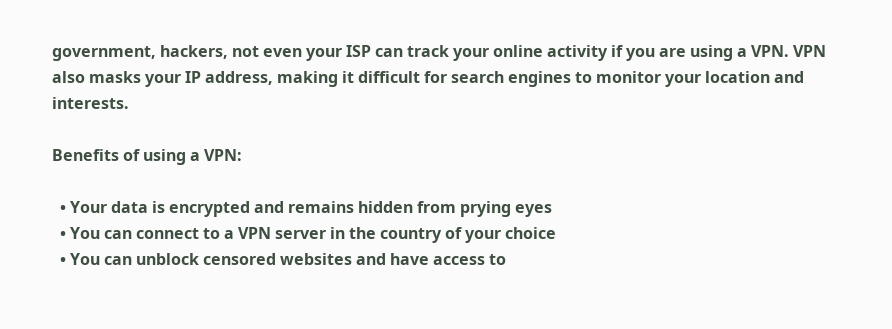government, hackers, not even your ISP can track your online activity if you are using a VPN. VPN also masks your IP address, making it difficult for search engines to monitor your location and interests.

Benefits of using a VPN:

  • Your data is encrypted and remains hidden from prying eyes
  • You can connect to a VPN server in the country of your choice
  • You can unblock censored websites and have access to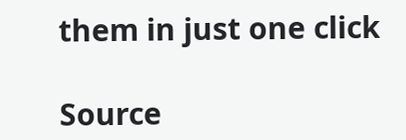them in just one click

Source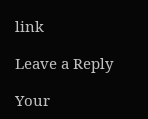link

Leave a Reply

Your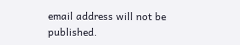email address will not be published.